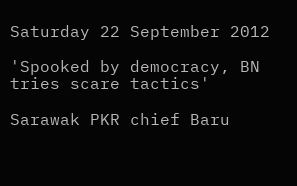Saturday 22 September 2012

'Spooked by democracy, BN tries scare tactics'

Sarawak PKR chief Baru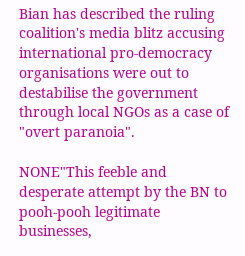Bian has described the ruling coalition's media blitz accusing international pro-democracy organisations were out to destabilise the government through local NGOs as a case of "overt paranoia".

NONE"This feeble and desperate attempt by the BN to pooh-pooh legitimate businesses,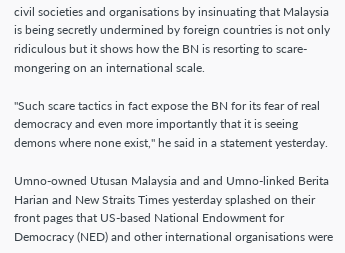civil societies and organisations by insinuating that Malaysia is being secretly undermined by foreign countries is not only ridiculous but it shows how the BN is resorting to scare-mongering on an international scale.

"Such scare tactics in fact expose the BN for its fear of real democracy and even more importantly that it is seeing demons where none exist," he said in a statement yesterday.

Umno-owned Utusan Malaysia and and Umno-linked Berita Harian and New Straits Times yesterday splashed on their front pages that US-based National Endowment for Democracy (NED) and other international organisations were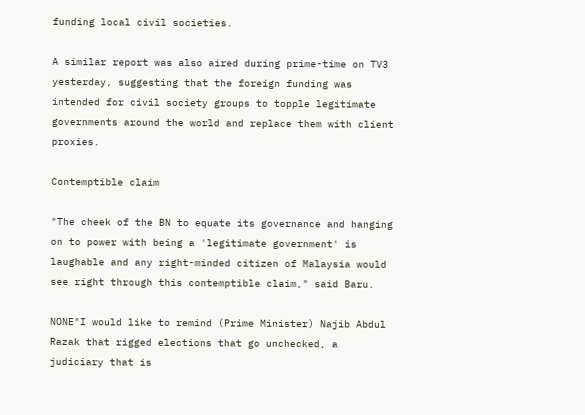funding local civil societies.

A similar report was also aired during prime-time on TV3 yesterday, suggesting that the foreign funding was intended for civil society groups to topple legitimate governments around the world and replace them with client proxies.

Contemptible claim

"The cheek of the BN to equate its governance and hanging on to power with being a 'legitimate government' is laughable and any right-minded citizen of Malaysia would see right through this contemptible claim," said Baru.

NONE"I would like to remind (Prime Minister) Najib Abdul Razak that rigged elections that go unchecked, a judiciary that is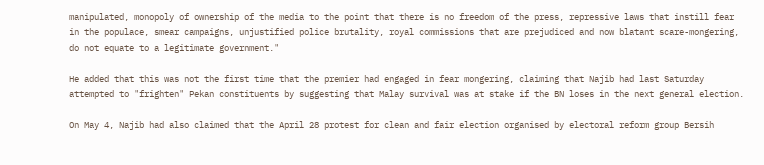manipulated, monopoly of ownership of the media to the point that there is no freedom of the press, repressive laws that instill fear in the populace, smear campaigns, unjustified police brutality, royal commissions that are prejudiced and now blatant scare-mongering, do not equate to a legitimate government."

He added that this was not the first time that the premier had engaged in fear mongering, claiming that Najib had last Saturday attempted to "frighten" Pekan constituents by suggesting that Malay survival was at stake if the BN loses in the next general election.

On May 4, Najib had also claimed that the April 28 protest for clean and fair election organised by electoral reform group Bersih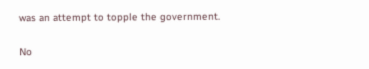was an attempt to topple the government.

No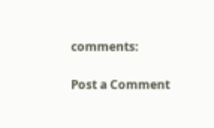comments:

Post a Comment